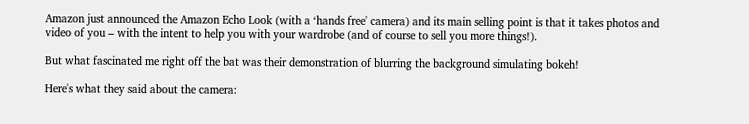Amazon just announced the Amazon Echo Look (with a ‘hands free' camera) and its main selling point is that it takes photos and video of you – with the intent to help you with your wardrobe (and of course to sell you more things!).

But what fascinated me right off the bat was their demonstration of blurring the background simulating bokeh!

Here's what they said about the camera: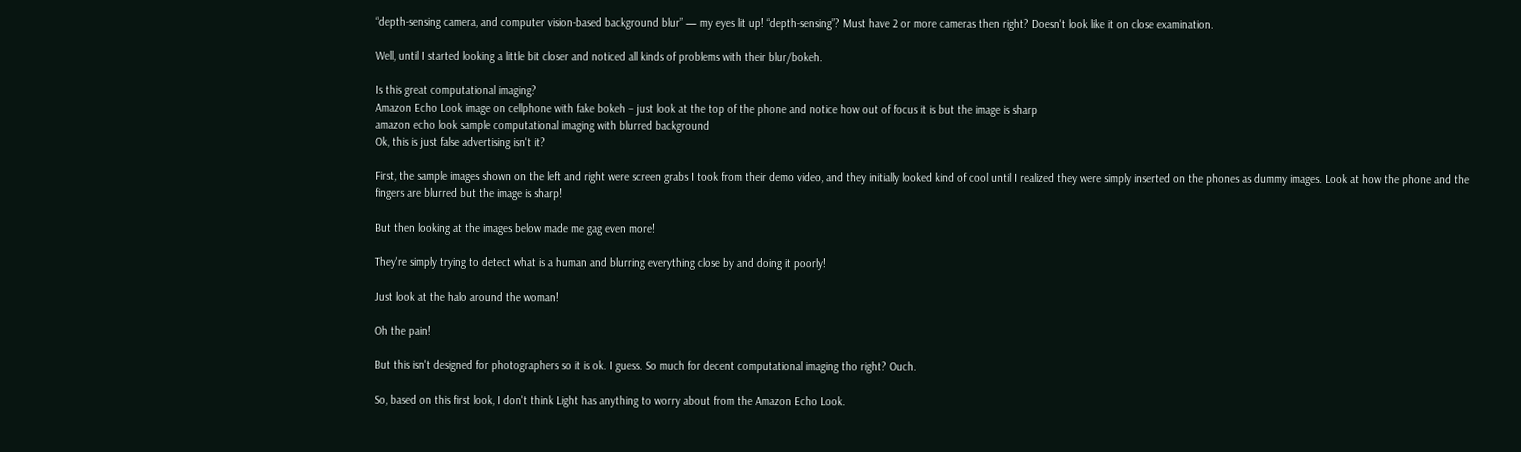“depth-sensing camera, and computer vision-based background blur” — my eyes lit up! “depth-sensing”? Must have 2 or more cameras then right? Doesn't look like it on close examination.

Well, until I started looking a little bit closer and noticed all kinds of problems with their blur/bokeh.

Is this great computational imaging?
Amazon Echo Look image on cellphone with fake bokeh – just look at the top of the phone and notice how out of focus it is but the image is sharp
amazon echo look sample computational imaging with blurred background
Ok, this is just false advertising isn't it?

First, the sample images shown on the left and right were screen grabs I took from their demo video, and they initially looked kind of cool until I realized they were simply inserted on the phones as dummy images. Look at how the phone and the fingers are blurred but the image is sharp!

But then looking at the images below made me gag even more!

They're simply trying to detect what is a human and blurring everything close by and doing it poorly!

Just look at the halo around the woman!

Oh the pain!

But this isn't designed for photographers so it is ok. I guess. So much for decent computational imaging tho right? Ouch.

So, based on this first look, I don't think Light has anything to worry about from the Amazon Echo Look.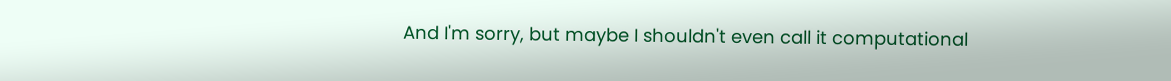And I'm sorry, but maybe I shouldn't even call it computational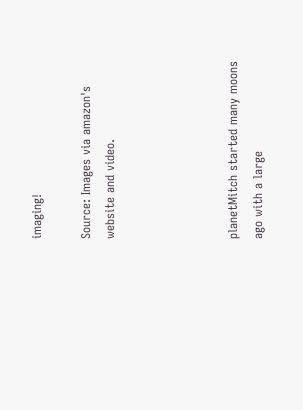imaging!

Source: Images via amazon's website and video.




planetMitch started many moons ago with a large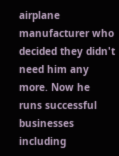airplane manufacturer who decided they didn't need him any more. Now he runs successful businesses including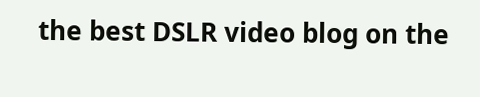the best DSLR video blog on the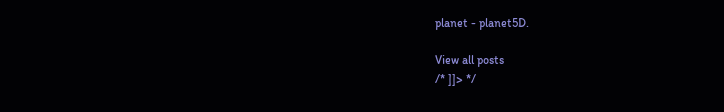planet - planet5D.

View all posts
/* ]]> */